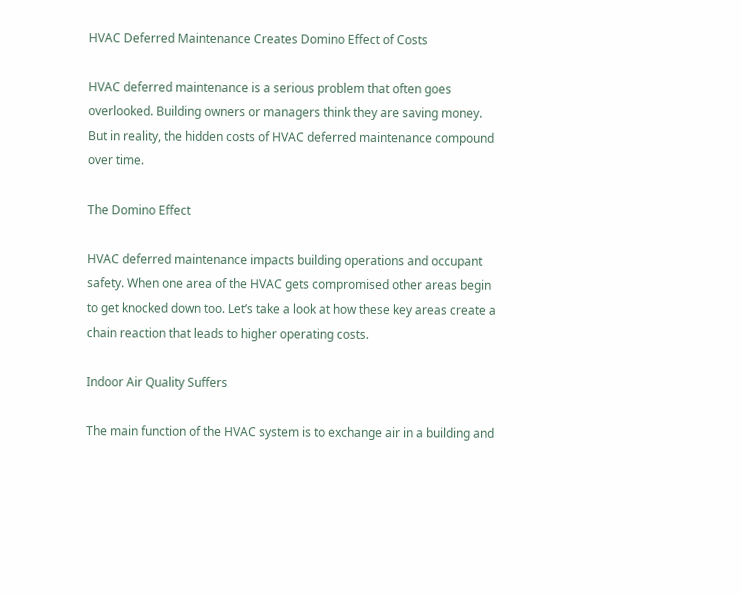HVAC Deferred Maintenance Creates Domino Effect of Costs

HVAC deferred maintenance is a serious problem that often goes overlooked. Building owners or managers think they are saving money. But in reality, the hidden costs of HVAC deferred maintenance compound over time.

The Domino Effect

HVAC deferred maintenance impacts building operations and occupant safety. When one area of the HVAC gets compromised other areas begin to get knocked down too. Let’s take a look at how these key areas create a chain reaction that leads to higher operating costs.

Indoor Air Quality Suffers

The main function of the HVAC system is to exchange air in a building and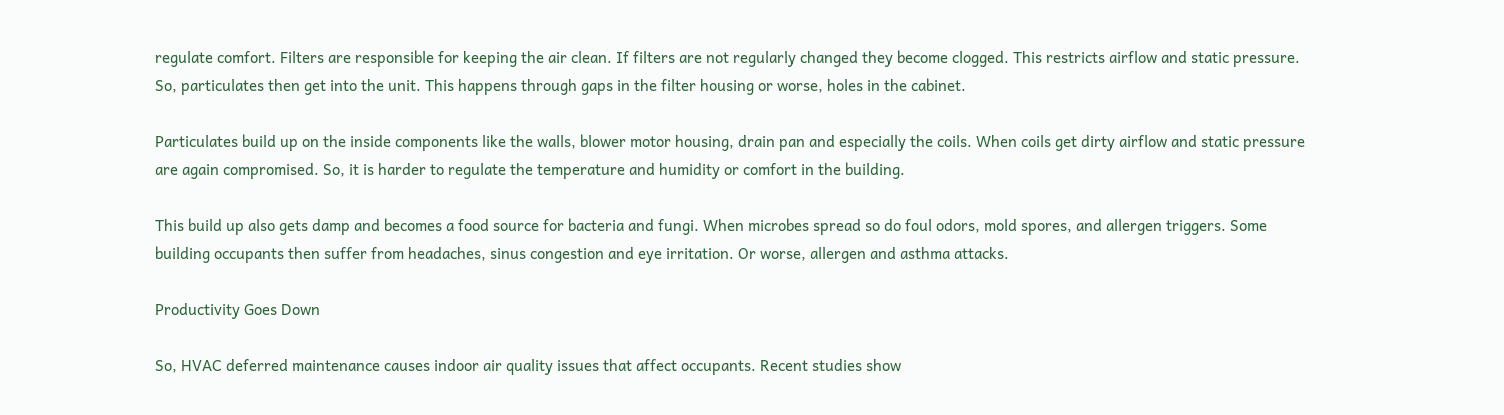regulate comfort. Filters are responsible for keeping the air clean. If filters are not regularly changed they become clogged. This restricts airflow and static pressure. So, particulates then get into the unit. This happens through gaps in the filter housing or worse, holes in the cabinet.

Particulates build up on the inside components like the walls, blower motor housing, drain pan and especially the coils. When coils get dirty airflow and static pressure are again compromised. So, it is harder to regulate the temperature and humidity or comfort in the building.

This build up also gets damp and becomes a food source for bacteria and fungi. When microbes spread so do foul odors, mold spores, and allergen triggers. Some building occupants then suffer from headaches, sinus congestion and eye irritation. Or worse, allergen and asthma attacks.

Productivity Goes Down

So, HVAC deferred maintenance causes indoor air quality issues that affect occupants. Recent studies show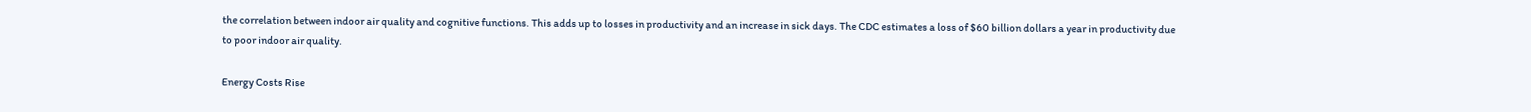the correlation between indoor air quality and cognitive functions. This adds up to losses in productivity and an increase in sick days. The CDC estimates a loss of $60 billion dollars a year in productivity due to poor indoor air quality.

Energy Costs Rise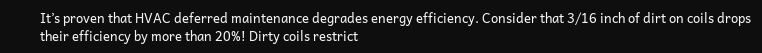It’s proven that HVAC deferred maintenance degrades energy efficiency. Consider that 3/16 inch of dirt on coils drops their efficiency by more than 20%! Dirty coils restrict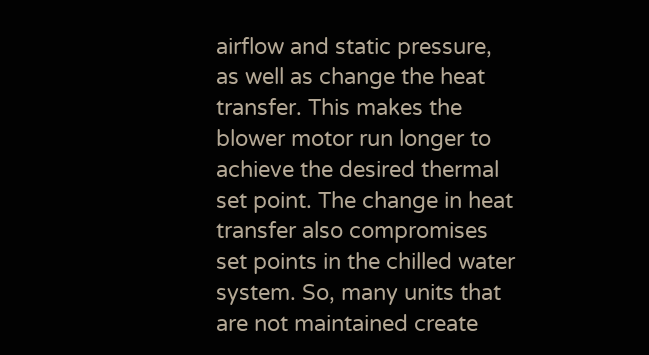airflow and static pressure, as well as change the heat transfer. This makes the blower motor run longer to achieve the desired thermal set point. The change in heat transfer also compromises set points in the chilled water system. So, many units that are not maintained create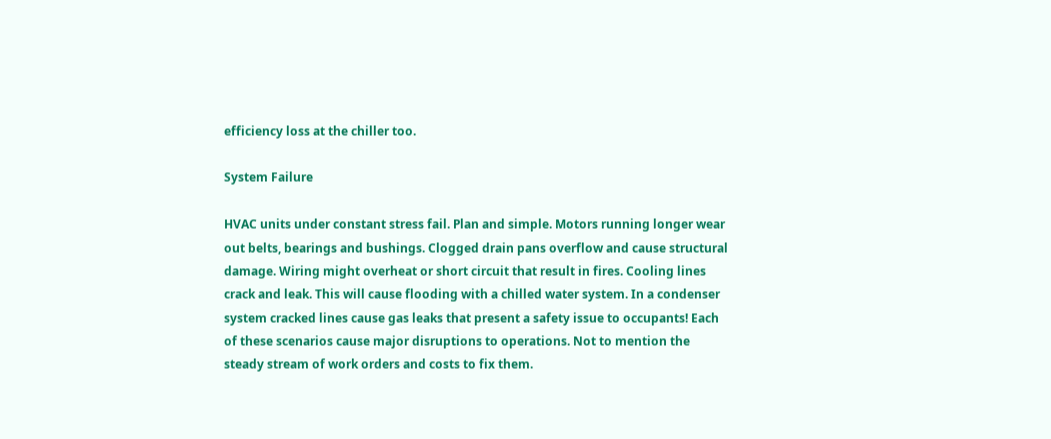efficiency loss at the chiller too.

System Failure

HVAC units under constant stress fail. Plan and simple. Motors running longer wear out belts, bearings and bushings. Clogged drain pans overflow and cause structural damage. Wiring might overheat or short circuit that result in fires. Cooling lines crack and leak. This will cause flooding with a chilled water system. In a condenser system cracked lines cause gas leaks that present a safety issue to occupants! Each of these scenarios cause major disruptions to operations. Not to mention the steady stream of work orders and costs to fix them.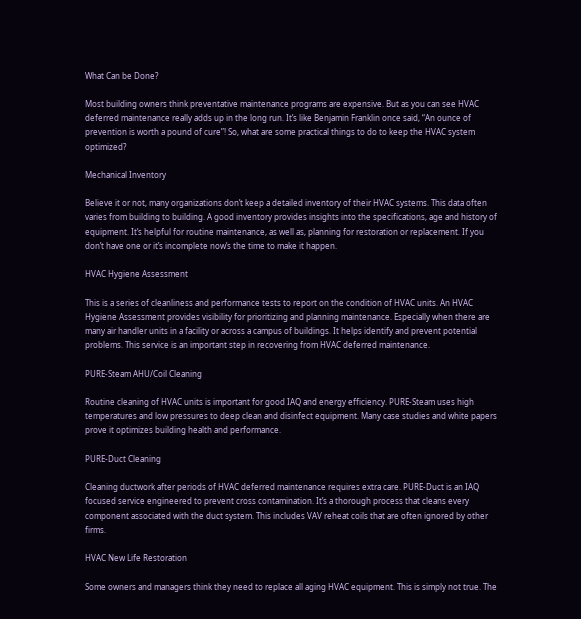What Can be Done?

Most building owners think preventative maintenance programs are expensive. But as you can see HVAC deferred maintenance really adds up in the long run. It’s like Benjamin Franklin once said, “An ounce of prevention is worth a pound of cure”! So, what are some practical things to do to keep the HVAC system optimized?

Mechanical Inventory

Believe it or not, many organizations don’t keep a detailed inventory of their HVAC systems. This data often varies from building to building. A good inventory provides insights into the specifications, age and history of equipment. It’s helpful for routine maintenance, as well as, planning for restoration or replacement. If you don’t have one or it’s incomplete now’s the time to make it happen.

HVAC Hygiene Assessment

This is a series of cleanliness and performance tests to report on the condition of HVAC units. An HVAC Hygiene Assessment provides visibility for prioritizing and planning maintenance. Especially when there are many air handler units in a facility or across a campus of buildings. It helps identify and prevent potential problems. This service is an important step in recovering from HVAC deferred maintenance.

PURE-Steam AHU/Coil Cleaning

Routine cleaning of HVAC units is important for good IAQ and energy efficiency. PURE-Steam uses high temperatures and low pressures to deep clean and disinfect equipment. Many case studies and white papers prove it optimizes building health and performance.

PURE-Duct Cleaning

Cleaning ductwork after periods of HVAC deferred maintenance requires extra care. PURE-Duct is an IAQ focused service engineered to prevent cross contamination. It’s a thorough process that cleans every component associated with the duct system. This includes VAV reheat coils that are often ignored by other firms.

HVAC New Life Restoration

Some owners and managers think they need to replace all aging HVAC equipment. This is simply not true. The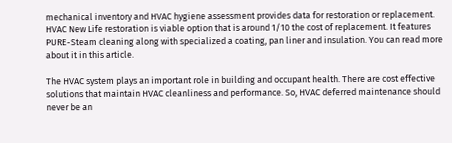mechanical inventory and HVAC hygiene assessment provides data for restoration or replacement. HVAC New Life restoration is viable option that is around 1/10 the cost of replacement. It features PURE-Steam cleaning along with specialized a coating, pan liner and insulation. You can read more about it in this article.

The HVAC system plays an important role in building and occupant health. There are cost effective solutions that maintain HVAC cleanliness and performance. So, HVAC deferred maintenance should never be an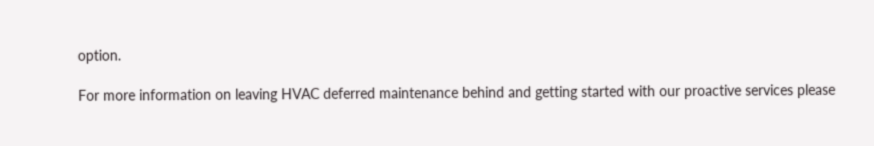option.

For more information on leaving HVAC deferred maintenance behind and getting started with our proactive services please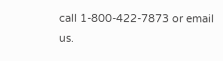call 1-800-422-7873 or email us.